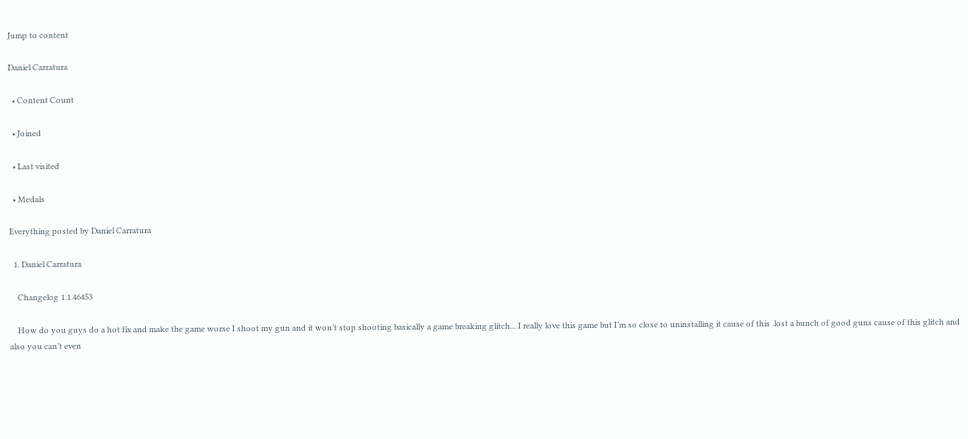Jump to content

Daniel Carratura

  • Content Count

  • Joined

  • Last visited

  • Medals

Everything posted by Daniel Carratura

  1. Daniel Carratura

    Changelog 1.1.46453

    How do you guys do a hot fix and make the game worse I shoot my gun and it won’t stop shooting basically a game breaking glitch... I really love this game but I’m so close to uninstalling it cause of this .lost a bunch of good guns cause of this glitch and also you can’t even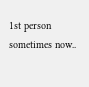1st person sometimes now..